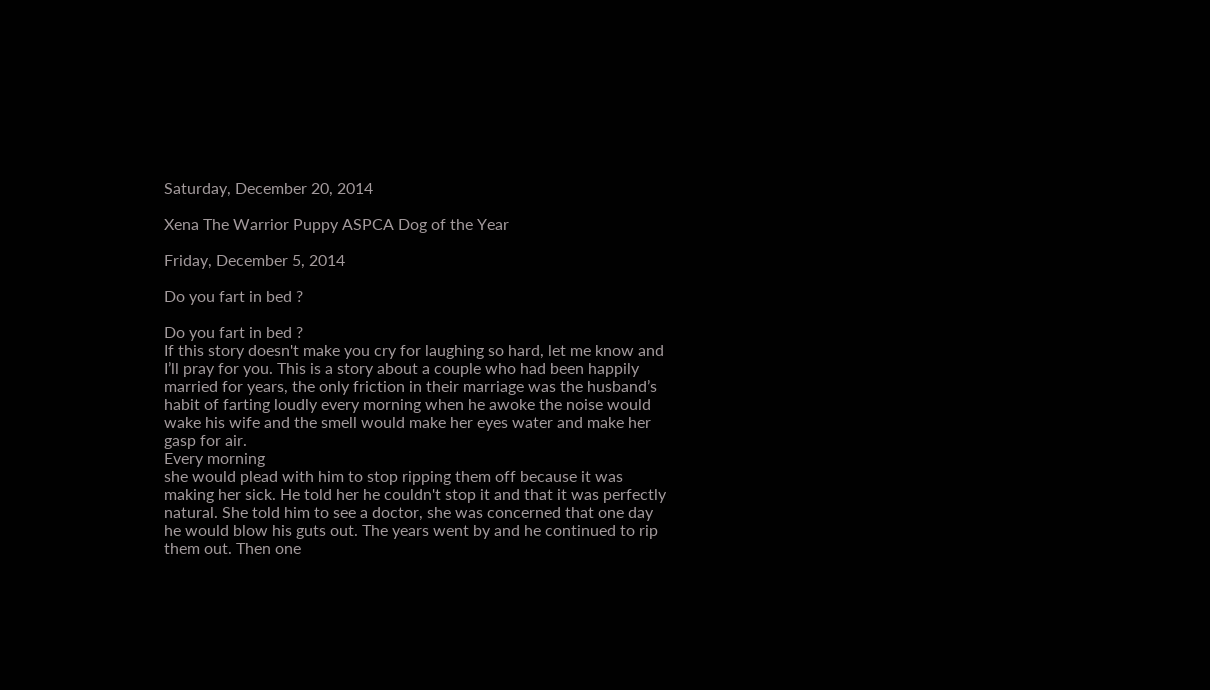Saturday, December 20, 2014

Xena The Warrior Puppy ASPCA Dog of the Year

Friday, December 5, 2014

Do you fart in bed ?

Do you fart in bed ?
If this story doesn't make you cry for laughing so hard, let me know and I’ll pray for you. This is a story about a couple who had been happily married for years, the only friction in their marriage was the husband’s habit of farting loudly every morning when he awoke the noise would wake his wife and the smell would make her eyes water and make her gasp for air.
Every morning
she would plead with him to stop ripping them off because it was making her sick. He told her he couldn't stop it and that it was perfectly natural. She told him to see a doctor, she was concerned that one day he would blow his guts out. The years went by and he continued to rip them out. Then one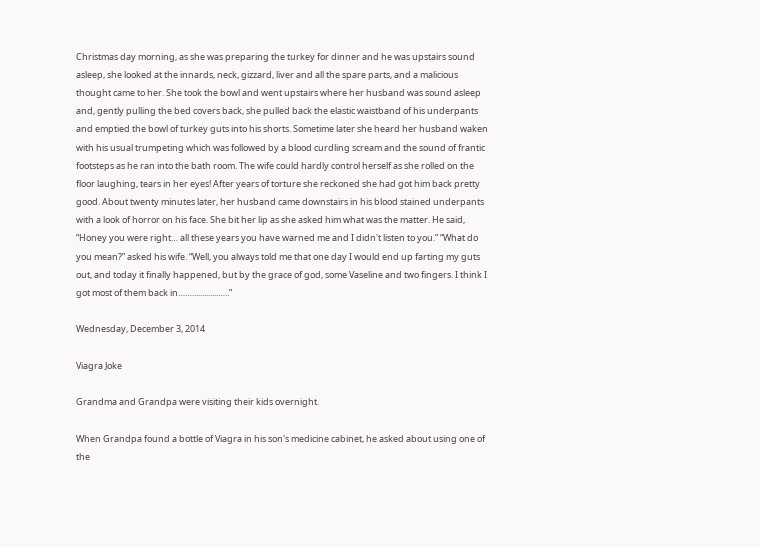Christmas day morning, as she was preparing the turkey for dinner and he was upstairs sound asleep, she looked at the innards, neck, gizzard, liver and all the spare parts, and a malicious thought came to her. She took the bowl and went upstairs where her husband was sound asleep and, gently pulling the bed covers back, she pulled back the elastic waistband of his underpants and emptied the bowl of turkey guts into his shorts. Sometime later she heard her husband waken with his usual trumpeting which was followed by a blood curdling scream and the sound of frantic footsteps as he ran into the bath room. The wife could hardly control herself as she rolled on the floor laughing, tears in her eyes! After years of torture she reckoned she had got him back pretty good. About twenty minutes later, her husband came downstairs in his blood stained underpants with a look of horror on his face. She bit her lip as she asked him what was the matter. He said, “Honey you were right… all these years you have warned me and I didn't listen to you.” “What do you mean?” asked his wife. “Well, you always told me that one day I would end up farting my guts out, and today it finally happened, but by the grace of god, some Vaseline and two fingers. I think I got most of them back in…….............…..”

Wednesday, December 3, 2014

Viagra Joke

Grandma and Grandpa were visiting their kids overnight.

When Grandpa found a bottle of Viagra in his son's medicine cabinet, he asked about using one of the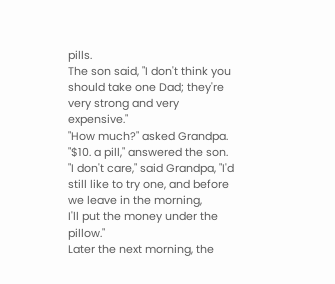pills.
The son said, "I don't think you should take one Dad; they're very strong and very expensive."
"How much?" asked Grandpa. "$10. a pill," answered the son.
"I don't care," said Grandpa, "I'd still like to try one, and before we leave in the morning,
I'll put the money under the pillow."
Later the next morning, the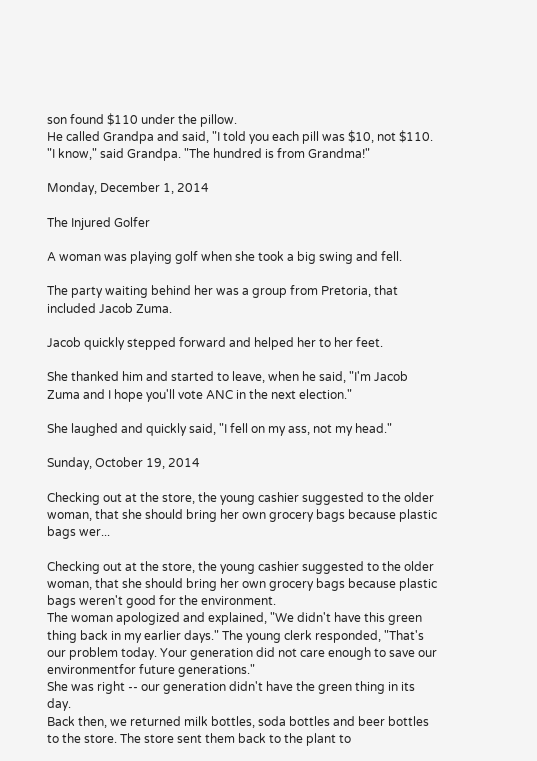son found $110 under the pillow.
He called Grandpa and said, "I told you each pill was $10, not $110.
"I know," said Grandpa. "The hundred is from Grandma!"

Monday, December 1, 2014

The Injured Golfer

A woman was playing golf when she took a big swing and fell.

The party waiting behind her was a group from Pretoria, that included Jacob Zuma.

Jacob quickly stepped forward and helped her to her feet.

She thanked him and started to leave, when he said, "I'm Jacob Zuma and I hope you'll vote ANC in the next election."

She laughed and quickly said, "I fell on my ass, not my head."

Sunday, October 19, 2014

Checking out at the store, the young cashier suggested to the older woman, that she should bring her own grocery bags because plastic bags wer...

Checking out at the store, the young cashier suggested to the older woman, that she should bring her own grocery bags because plastic bags weren't good for the environment.
The woman apologized and explained, "We didn't have this green thing back in my earlier days." The young clerk responded, "That's our problem today. Your generation did not care enough to save our environmentfor future generations."
She was right -- our generation didn't have the green thing in its day.
Back then, we returned milk bottles, soda bottles and beer bottles to the store. The store sent them back to the plant to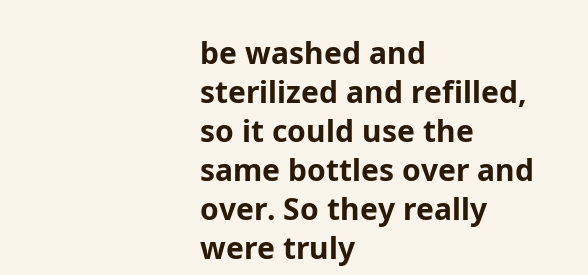be washed and sterilized and refilled, so it could use the same bottles over and over. So they really were truly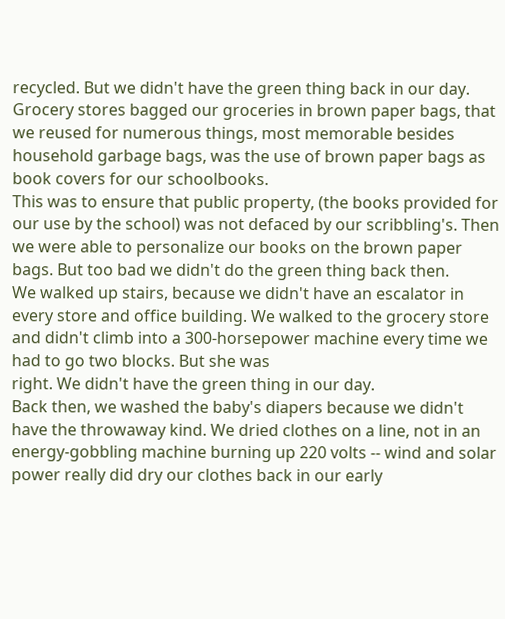recycled. But we didn't have the green thing back in our day.
Grocery stores bagged our groceries in brown paper bags, that we reused for numerous things, most memorable besides household garbage bags, was the use of brown paper bags as book covers for our schoolbooks.
This was to ensure that public property, (the books provided for our use by the school) was not defaced by our scribbling's. Then we were able to personalize our books on the brown paper bags. But too bad we didn't do the green thing back then.
We walked up stairs, because we didn't have an escalator in every store and office building. We walked to the grocery store and didn't climb into a 300-horsepower machine every time we had to go two blocks. But she was
right. We didn't have the green thing in our day.
Back then, we washed the baby's diapers because we didn't have the throwaway kind. We dried clothes on a line, not in an energy-gobbling machine burning up 220 volts -- wind and solar power really did dry our clothes back in our early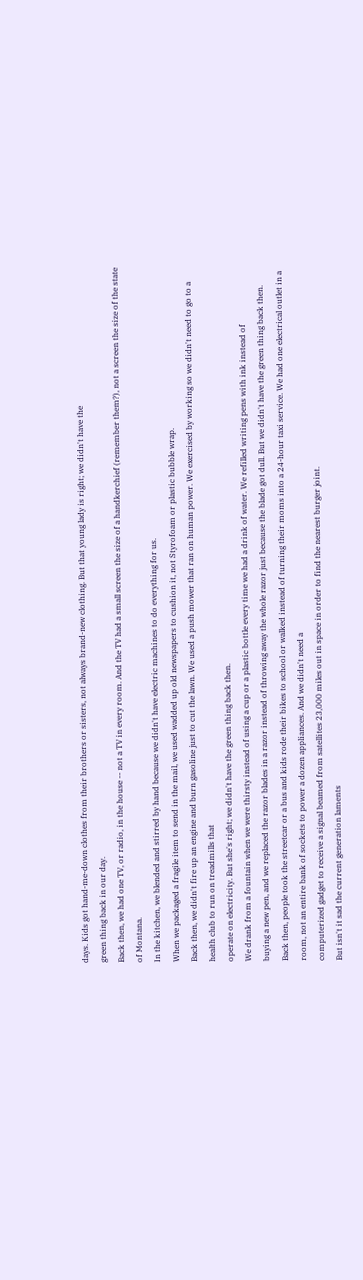days. Kids got hand-me-down clothes from their brothers or sisters, not always brand-new clothing. But that young lady is right; we didn't have the
green thing back in our day.
Back then, we had one TV, or radio, in the house -- not a TV in every room. And the TV had a small screen the size of a handkerchief (remember them?), not a screen the size of the state of Montana.
In the kitchen, we blended and stirred by hand because we didn't have electric machines to do everything for us.
When we packaged a fragile item to send in the mail, we used wadded up old newspapers to cushion it, not Styrofoam or plastic bubble wrap.
Back then, we didn't fire up an engine and burn gasoline just to cut the lawn. We used a push mower that ran on human power. We exercised by working so we didn't need to go to a health club to run on treadmills that
operate on electricity. But she's right; we didn't have the green thing back then.
We drank from a fountain when we were thirsty instead of using a cup or a plastic bottle every time we had a drink of water. We refilled writing pens with ink instead of
buying a new pen, and we replaced the razor blades in a razor instead of throwing away the whole razor just because the blade got dull. But we didn't have the green thing back then.
Back then, people took the streetcar or a bus and kids rode their bikes to school or walked instead of turning their moms into a 24-hour taxi service. We had one electrical outlet in a room, not an entire bank of sockets to power a dozen appliances. And we didn't need a
computerized gadget to receive a signal beamed from satellites 23,000 miles out in space in order to find the nearest burger joint.
But isn't it sad the current generation laments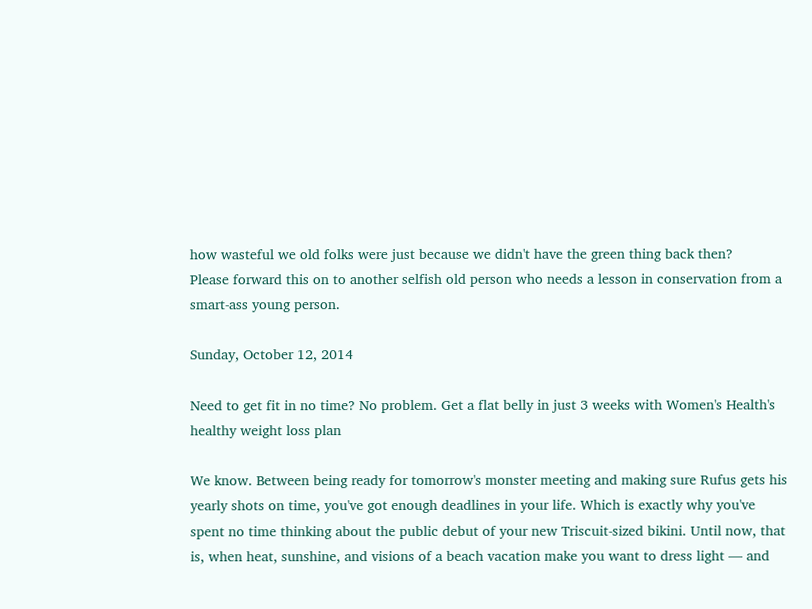how wasteful we old folks were just because we didn't have the green thing back then?
Please forward this on to another selfish old person who needs a lesson in conservation from a smart-ass young person.

Sunday, October 12, 2014

Need to get fit in no time? No problem. Get a flat belly in just 3 weeks with Women's Health's healthy weight loss plan

We know. Between being ready for tomorrow's monster meeting and making sure Rufus gets his yearly shots on time, you've got enough deadlines in your life. Which is exactly why you've spent no time thinking about the public debut of your new Triscuit-sized bikini. Until now, that is, when heat, sunshine, and visions of a beach vacation make you want to dress light — and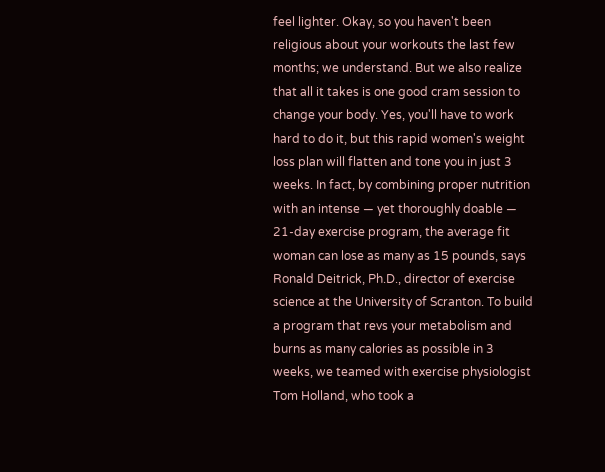feel lighter. Okay, so you haven't been religious about your workouts the last few months; we understand. But we also realize that all it takes is one good cram session to change your body. Yes, you'll have to work hard to do it, but this rapid women's weight loss plan will flatten and tone you in just 3 weeks. In fact, by combining proper nutrition with an intense — yet thoroughly doable — 21-day exercise program, the average fit woman can lose as many as 15 pounds, says Ronald Deitrick, Ph.D., director of exercise science at the University of Scranton. To build a program that revs your metabolism and burns as many calories as possible in 3 weeks, we teamed with exercise physiologist Tom Holland, who took a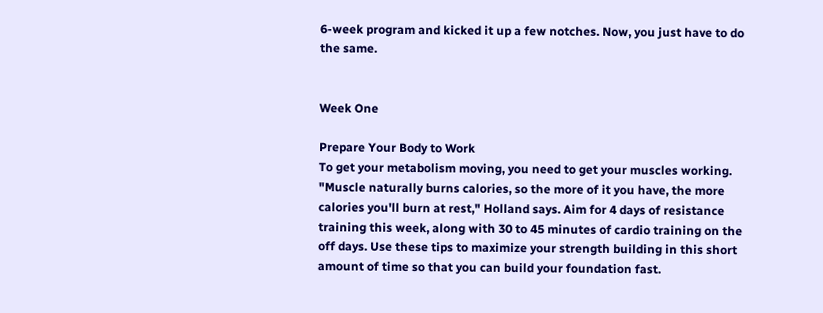6-week program and kicked it up a few notches. Now, you just have to do the same.


Week One

Prepare Your Body to Work
To get your metabolism moving, you need to get your muscles working. "Muscle naturally burns calories, so the more of it you have, the more calories you'll burn at rest," Holland says. Aim for 4 days of resistance training this week, along with 30 to 45 minutes of cardio training on the off days. Use these tips to maximize your strength building in this short amount of time so that you can build your foundation fast.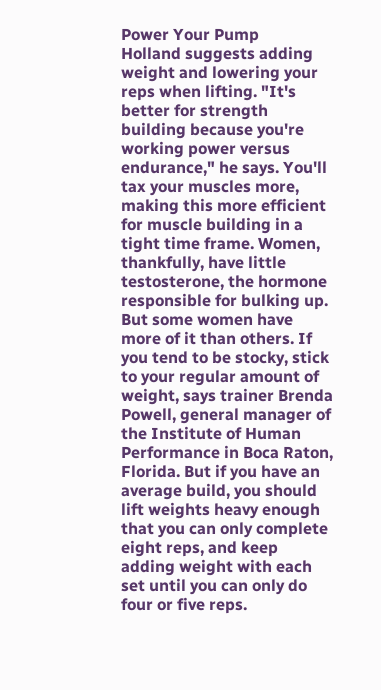Power Your Pump
Holland suggests adding weight and lowering your reps when lifting. "It's better for strength building because you're working power versus endurance," he says. You'll tax your muscles more, making this more efficient for muscle building in a tight time frame. Women, thankfully, have little testosterone, the hormone responsible for bulking up. But some women have more of it than others. If you tend to be stocky, stick to your regular amount of weight, says trainer Brenda Powell, general manager of the Institute of Human Performance in Boca Raton, Florida. But if you have an average build, you should lift weights heavy enough that you can only complete eight reps, and keep adding weight with each set until you can only do four or five reps.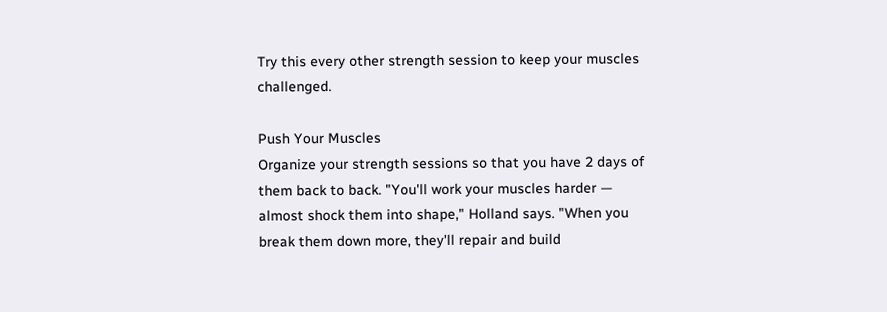Try this every other strength session to keep your muscles challenged.

Push Your Muscles
Organize your strength sessions so that you have 2 days of them back to back. "You'll work your muscles harder — almost shock them into shape," Holland says. "When you break them down more, they'll repair and build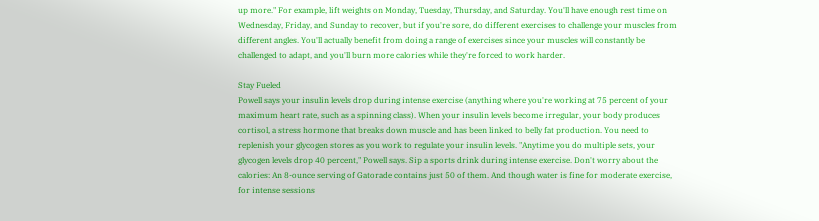up more." For example, lift weights on Monday, Tuesday, Thursday, and Saturday. You'll have enough rest time on Wednesday, Friday, and Sunday to recover, but if you're sore, do different exercises to challenge your muscles from different angles. You'll actually benefit from doing a range of exercises since your muscles will constantly be challenged to adapt, and you'll burn more calories while they're forced to work harder.

Stay Fueled
Powell says your insulin levels drop during intense exercise (anything where you're working at 75 percent of your maximum heart rate, such as a spinning class). When your insulin levels become irregular, your body produces cortisol, a stress hormone that breaks down muscle and has been linked to belly fat production. You need to replenish your glycogen stores as you work to regulate your insulin levels. "Anytime you do multiple sets, your glycogen levels drop 40 percent," Powell says. Sip a sports drink during intense exercise. Don't worry about the calories: An 8-ounce serving of Gatorade contains just 50 of them. And though water is fine for moderate exercise, for intense sessions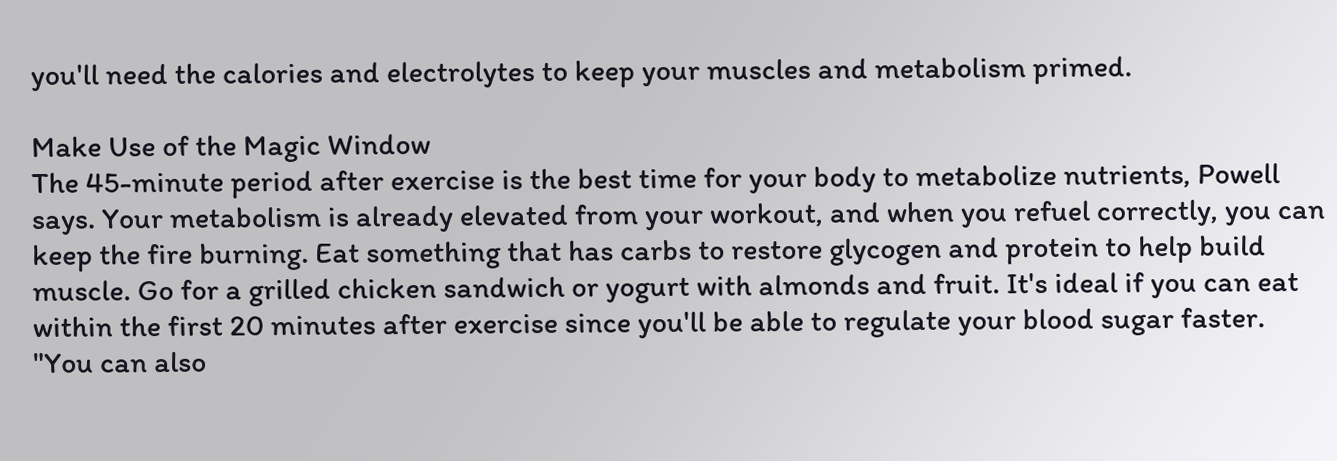you'll need the calories and electrolytes to keep your muscles and metabolism primed.

Make Use of the Magic Window
The 45-minute period after exercise is the best time for your body to metabolize nutrients, Powell says. Your metabolism is already elevated from your workout, and when you refuel correctly, you can keep the fire burning. Eat something that has carbs to restore glycogen and protein to help build muscle. Go for a grilled chicken sandwich or yogurt with almonds and fruit. It's ideal if you can eat within the first 20 minutes after exercise since you'll be able to regulate your blood sugar faster. "You can also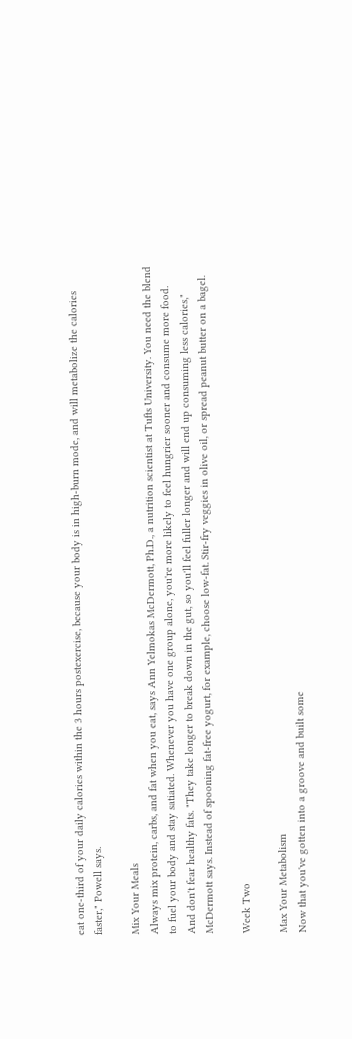eat one-third of your daily calories within the 3 hours postexercise, because your body is in high-burn mode, and will metabolize the calories faster," Powell says.

Mix Your Meals
Always mix protein, carbs, and fat when you eat, says Ann Yelmokas McDermott, Ph.D., a nutrition scientist at Tufts University. You need the blend to fuel your body and stay satiated. Whenever you have one group alone, you're more likely to feel hungrier sooner and consume more food. And don't fear healthy fats. "They take longer to break down in the gut, so you'll feel fuller longer and will end up consuming less calories," McDermott says. Instead of spooning fat-free yogurt, for example, choose low-fat. Stir-fry veggies in olive oil, or spread peanut butter on a bagel.

Week Two

Max Your Metabolism
Now that you've gotten into a groove and built some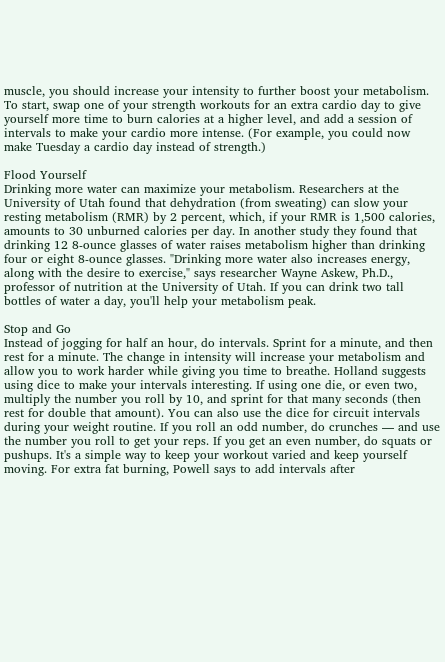muscle, you should increase your intensity to further boost your metabolism. To start, swap one of your strength workouts for an extra cardio day to give yourself more time to burn calories at a higher level, and add a session of intervals to make your cardio more intense. (For example, you could now make Tuesday a cardio day instead of strength.)

Flood Yourself
Drinking more water can maximize your metabolism. Researchers at the University of Utah found that dehydration (from sweating) can slow your resting metabolism (RMR) by 2 percent, which, if your RMR is 1,500 calories, amounts to 30 unburned calories per day. In another study they found that drinking 12 8-ounce glasses of water raises metabolism higher than drinking four or eight 8-ounce glasses. "Drinking more water also increases energy, along with the desire to exercise," says researcher Wayne Askew, Ph.D., professor of nutrition at the University of Utah. If you can drink two tall bottles of water a day, you'll help your metabolism peak.

Stop and Go
Instead of jogging for half an hour, do intervals. Sprint for a minute, and then rest for a minute. The change in intensity will increase your metabolism and allow you to work harder while giving you time to breathe. Holland suggests using dice to make your intervals interesting. If using one die, or even two, multiply the number you roll by 10, and sprint for that many seconds (then rest for double that amount). You can also use the dice for circuit intervals during your weight routine. If you roll an odd number, do crunches — and use the number you roll to get your reps. If you get an even number, do squats or pushups. It's a simple way to keep your workout varied and keep yourself moving. For extra fat burning, Powell says to add intervals after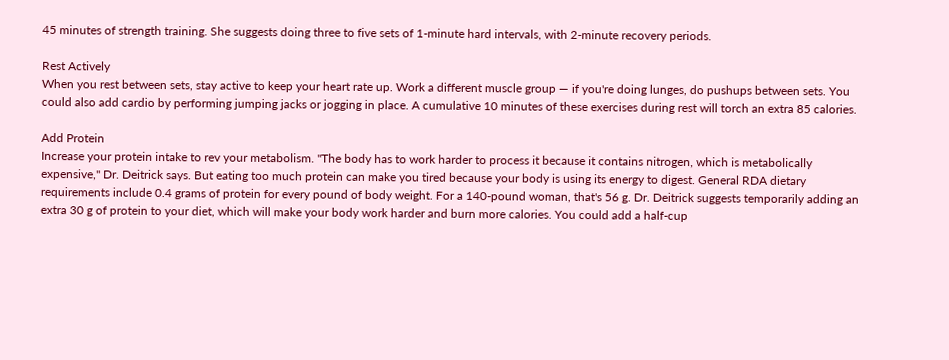45 minutes of strength training. She suggests doing three to five sets of 1-minute hard intervals, with 2-minute recovery periods.

Rest Actively
When you rest between sets, stay active to keep your heart rate up. Work a different muscle group — if you're doing lunges, do pushups between sets. You could also add cardio by performing jumping jacks or jogging in place. A cumulative 10 minutes of these exercises during rest will torch an extra 85 calories.

Add Protein
Increase your protein intake to rev your metabolism. "The body has to work harder to process it because it contains nitrogen, which is metabolically expensive," Dr. Deitrick says. But eating too much protein can make you tired because your body is using its energy to digest. General RDA dietary requirements include 0.4 grams of protein for every pound of body weight. For a 140-pound woman, that's 56 g. Dr. Deitrick suggests temporarily adding an extra 30 g of protein to your diet, which will make your body work harder and burn more calories. You could add a half-cup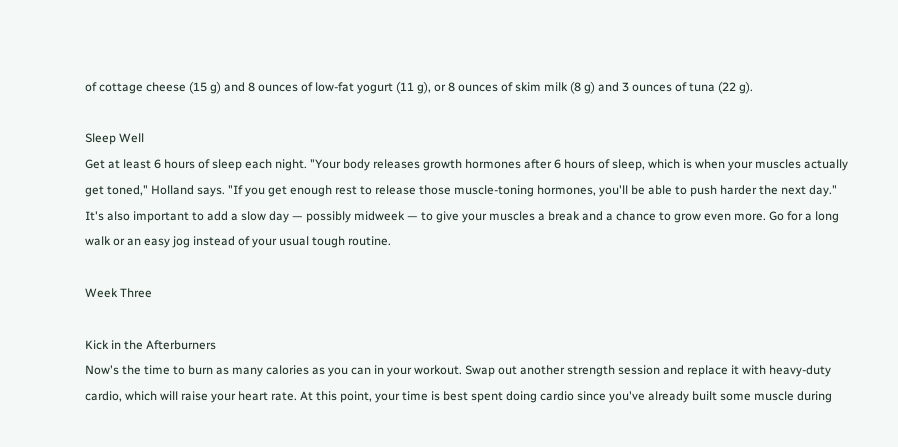of cottage cheese (15 g) and 8 ounces of low-fat yogurt (11 g), or 8 ounces of skim milk (8 g) and 3 ounces of tuna (22 g).

Sleep Well
Get at least 6 hours of sleep each night. "Your body releases growth hormones after 6 hours of sleep, which is when your muscles actually get toned," Holland says. "If you get enough rest to release those muscle-toning hormones, you'll be able to push harder the next day." It's also important to add a slow day — possibly midweek — to give your muscles a break and a chance to grow even more. Go for a long walk or an easy jog instead of your usual tough routine.

Week Three

Kick in the Afterburners
Now's the time to burn as many calories as you can in your workout. Swap out another strength session and replace it with heavy-duty cardio, which will raise your heart rate. At this point, your time is best spent doing cardio since you've already built some muscle during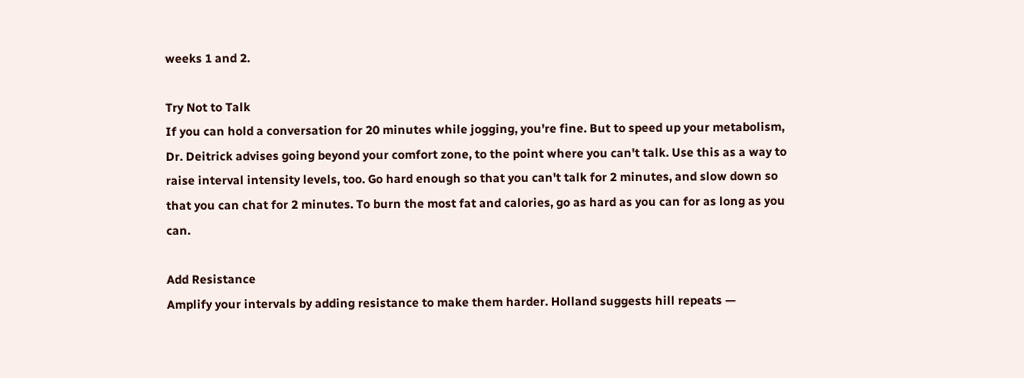weeks 1 and 2.

Try Not to Talk
If you can hold a conversation for 20 minutes while jogging, you're fine. But to speed up your metabolism, Dr. Deitrick advises going beyond your comfort zone, to the point where you can't talk. Use this as a way to raise interval intensity levels, too. Go hard enough so that you can't talk for 2 minutes, and slow down so that you can chat for 2 minutes. To burn the most fat and calories, go as hard as you can for as long as you can.

Add Resistance
Amplify your intervals by adding resistance to make them harder. Holland suggests hill repeats —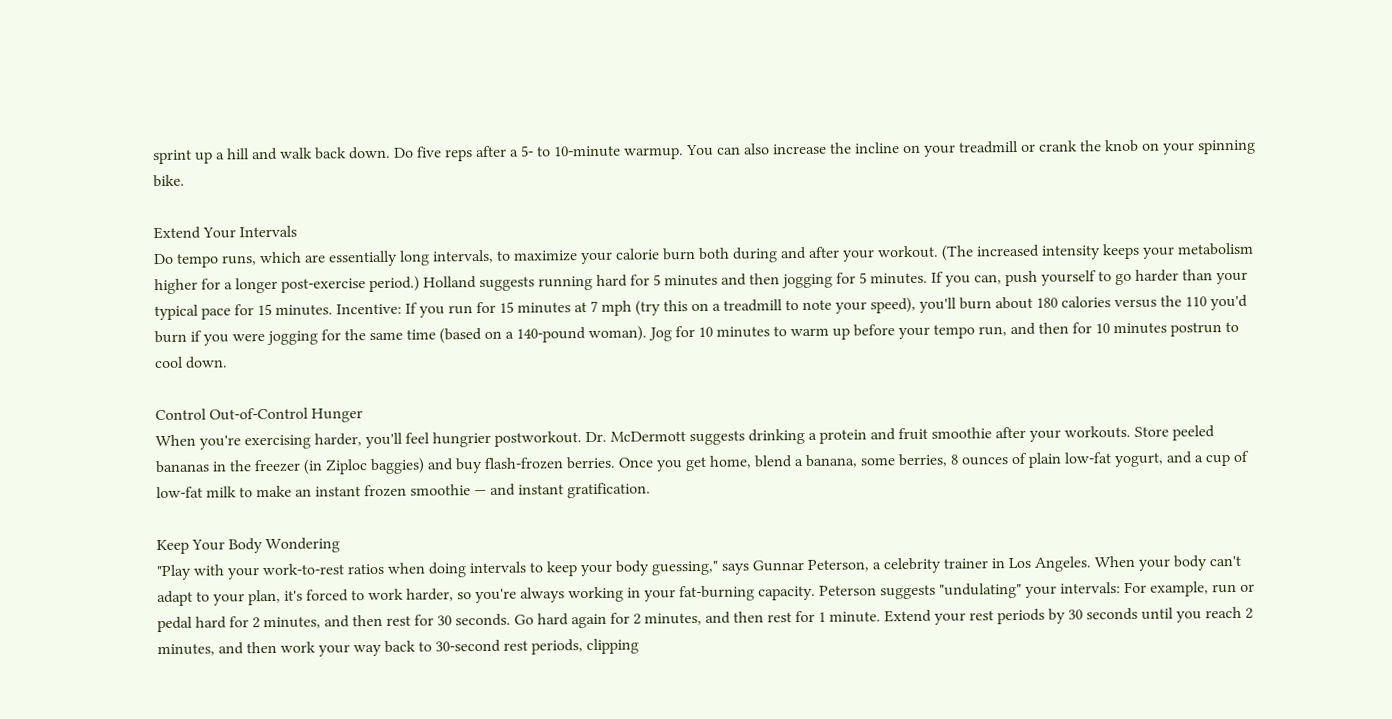sprint up a hill and walk back down. Do five reps after a 5- to 10-minute warmup. You can also increase the incline on your treadmill or crank the knob on your spinning bike.

Extend Your Intervals
Do tempo runs, which are essentially long intervals, to maximize your calorie burn both during and after your workout. (The increased intensity keeps your metabolism higher for a longer post-exercise period.) Holland suggests running hard for 5 minutes and then jogging for 5 minutes. If you can, push yourself to go harder than your typical pace for 15 minutes. Incentive: If you run for 15 minutes at 7 mph (try this on a treadmill to note your speed), you'll burn about 180 calories versus the 110 you'd burn if you were jogging for the same time (based on a 140-pound woman). Jog for 10 minutes to warm up before your tempo run, and then for 10 minutes postrun to cool down.

Control Out-of-Control Hunger
When you're exercising harder, you'll feel hungrier postworkout. Dr. McDermott suggests drinking a protein and fruit smoothie after your workouts. Store peeled bananas in the freezer (in Ziploc baggies) and buy flash-frozen berries. Once you get home, blend a banana, some berries, 8 ounces of plain low-fat yogurt, and a cup of low-fat milk to make an instant frozen smoothie — and instant gratification.

Keep Your Body Wondering
"Play with your work-to-rest ratios when doing intervals to keep your body guessing," says Gunnar Peterson, a celebrity trainer in Los Angeles. When your body can't adapt to your plan, it's forced to work harder, so you're always working in your fat-burning capacity. Peterson suggests "undulating" your intervals: For example, run or pedal hard for 2 minutes, and then rest for 30 seconds. Go hard again for 2 minutes, and then rest for 1 minute. Extend your rest periods by 30 seconds until you reach 2 minutes, and then work your way back to 30-second rest periods, clipping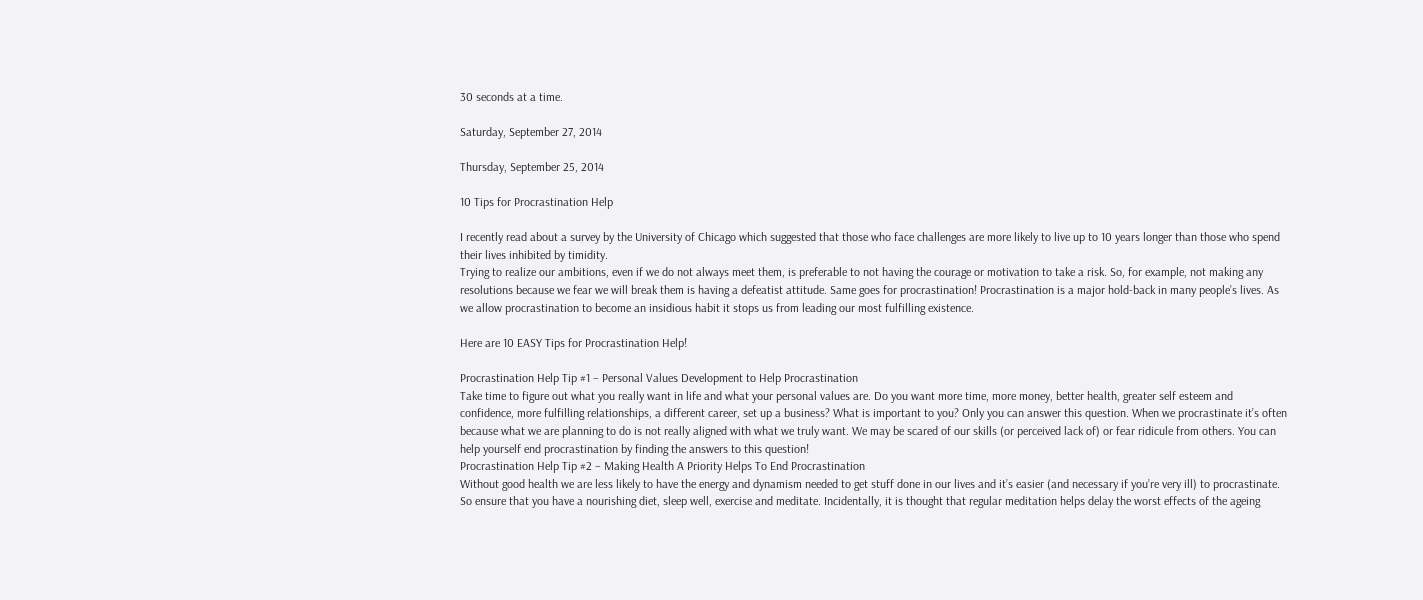30 seconds at a time.

Saturday, September 27, 2014

Thursday, September 25, 2014

10 Tips for Procrastination Help

I recently read about a survey by the University of Chicago which suggested that those who face challenges are more likely to live up to 10 years longer than those who spend their lives inhibited by timidity.
Trying to realize our ambitions, even if we do not always meet them, is preferable to not having the courage or motivation to take a risk. So, for example, not making any resolutions because we fear we will break them is having a defeatist attitude. Same goes for procrastination! Procrastination is a major hold-back in many people’s lives. As we allow procrastination to become an insidious habit it stops us from leading our most fulfilling existence.

Here are 10 EASY Tips for Procrastination Help!

Procrastination Help Tip #1 – Personal Values Development to Help Procrastination
Take time to figure out what you really want in life and what your personal values are. Do you want more time, more money, better health, greater self esteem and confidence, more fulfilling relationships, a different career, set up a business? What is important to you? Only you can answer this question. When we procrastinate it’s often because what we are planning to do is not really aligned with what we truly want. We may be scared of our skills (or perceived lack of) or fear ridicule from others. You can help yourself end procrastination by finding the answers to this question!
Procrastination Help Tip #2 – Making Health A Priority Helps To End Procrastination
Without good health we are less likely to have the energy and dynamism needed to get stuff done in our lives and it’s easier (and necessary if you’re very ill) to procrastinate. So ensure that you have a nourishing diet, sleep well, exercise and meditate. Incidentally, it is thought that regular meditation helps delay the worst effects of the ageing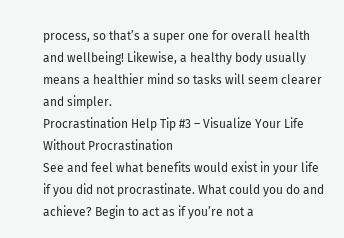process, so that’s a super one for overall health and wellbeing! Likewise, a healthy body usually means a healthier mind so tasks will seem clearer and simpler.
Procrastination Help Tip #3 – Visualize Your Life Without Procrastination
See and feel what benefits would exist in your life if you did not procrastinate. What could you do and achieve? Begin to act as if you’re not a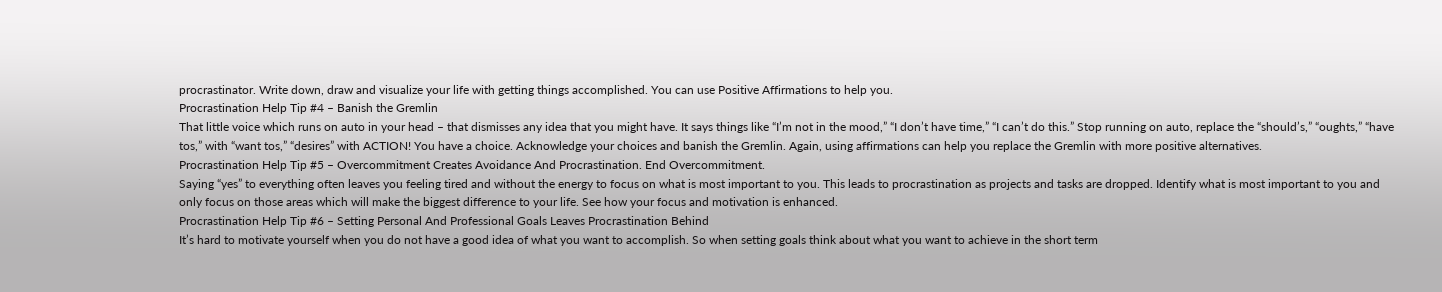procrastinator. Write down, draw and visualize your life with getting things accomplished. You can use Positive Affirmations to help you.
Procrastination Help Tip #4 – Banish the Gremlin
That little voice which runs on auto in your head – that dismisses any idea that you might have. It says things like “I’m not in the mood,” “I don’t have time,” “I can’t do this.” Stop running on auto, replace the “should’s,” “oughts,” “have tos,” with “want tos,” “desires” with ACTION! You have a choice. Acknowledge your choices and banish the Gremlin. Again, using affirmations can help you replace the Gremlin with more positive alternatives.
Procrastination Help Tip #5 – Overcommitment Creates Avoidance And Procrastination. End Overcommitment.
Saying “yes” to everything often leaves you feeling tired and without the energy to focus on what is most important to you. This leads to procrastination as projects and tasks are dropped. Identify what is most important to you and only focus on those areas which will make the biggest difference to your life. See how your focus and motivation is enhanced.
Procrastination Help Tip #6 – Setting Personal And Professional Goals Leaves Procrastination Behind
It’s hard to motivate yourself when you do not have a good idea of what you want to accomplish. So when setting goals think about what you want to achieve in the short term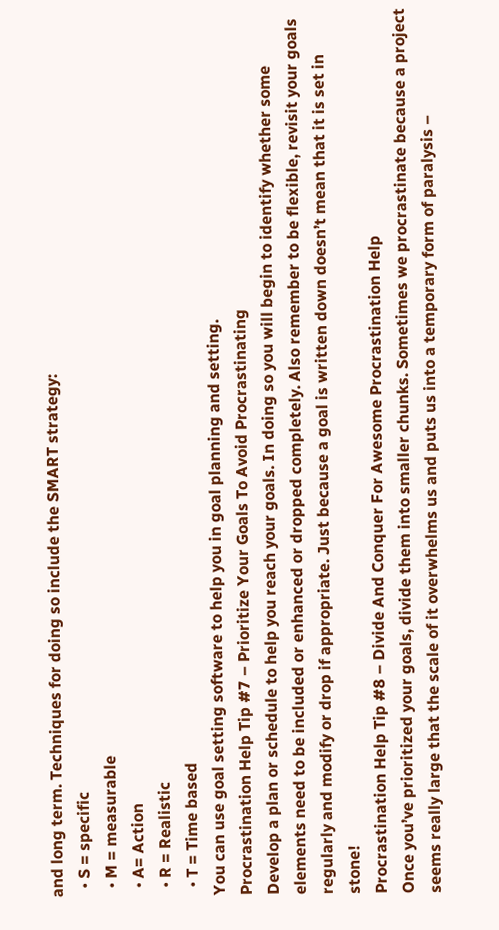and long term. Techniques for doing so include the SMART strategy:
  • S = specific
  • M = measurable
  • A= Action
  • R = Realistic
  • T = Time based
You can use goal setting software to help you in goal planning and setting.
Procrastination Help Tip #7 – Prioritize Your Goals To Avoid Procrastinating
Develop a plan or schedule to help you reach your goals. In doing so you will begin to identify whether some elements need to be included or enhanced or dropped completely. Also remember to be flexible, revisit your goals regularly and modify or drop if appropriate. Just because a goal is written down doesn’t mean that it is set in stone!
Procrastination Help Tip #8 – Divide And Conquer For Awesome Procrastination Help
Once you’ve prioritized your goals, divide them into smaller chunks. Sometimes we procrastinate because a project seems really large that the scale of it overwhelms us and puts us into a temporary form of paralysis –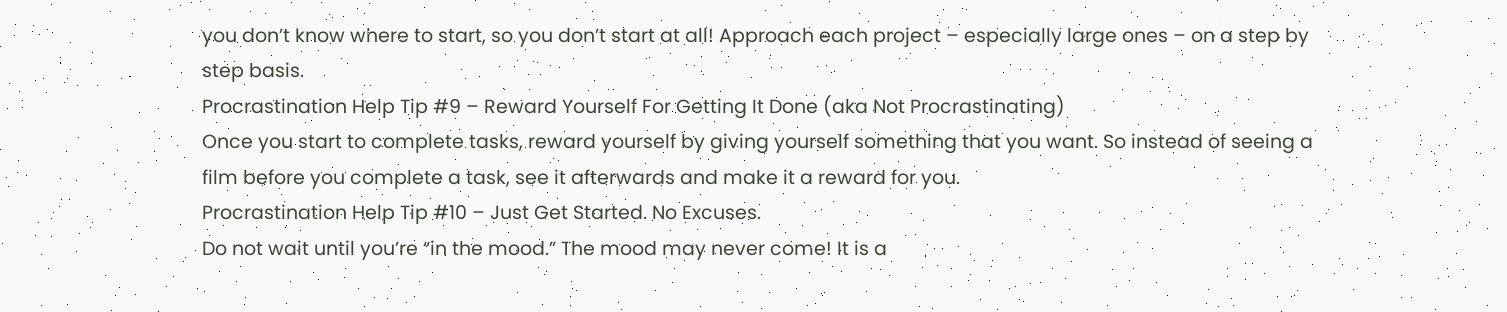you don’t know where to start, so you don’t start at all! Approach each project – especially large ones – on a step by step basis.
Procrastination Help Tip #9 – Reward Yourself For Getting It Done (aka Not Procrastinating)
Once you start to complete tasks, reward yourself by giving yourself something that you want. So instead of seeing a film before you complete a task, see it afterwards and make it a reward for you.
Procrastination Help Tip #10 – Just Get Started. No Excuses.
Do not wait until you’re “in the mood.” The mood may never come! It is a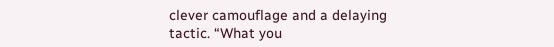clever camouflage and a delaying tactic. “What you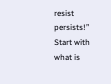resist persists!” Start with what is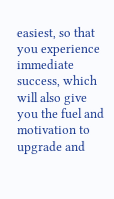easiest, so that you experience immediate success, which will also give you the fuel and motivation to upgrade and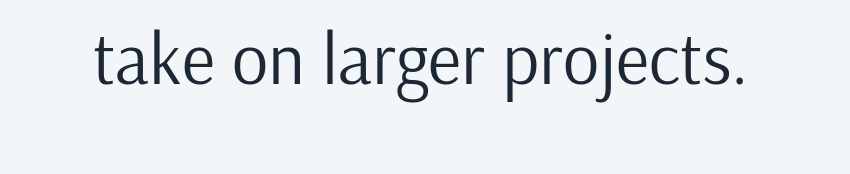take on larger projects.